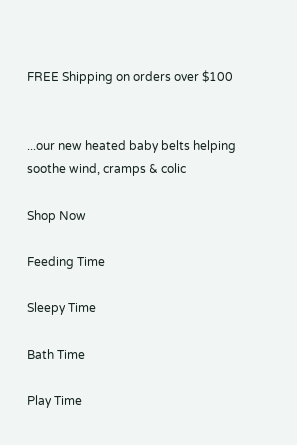FREE Shipping on orders over $100


...our new heated baby belts helping soothe wind, cramps & colic

Shop Now

Feeding Time

Sleepy Time

Bath Time

Play Time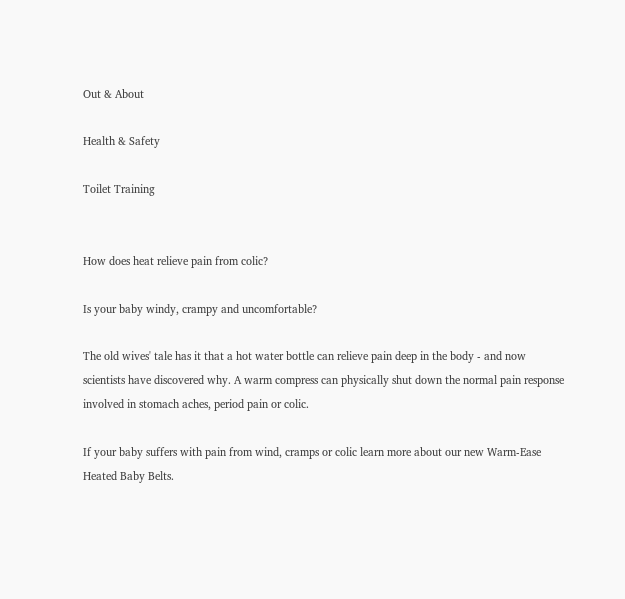Out & About

Health & Safety

Toilet Training


How does heat relieve pain from colic?

Is your baby windy, crampy and uncomfortable?

The old wives' tale has it that a hot water bottle can relieve pain deep in the body - and now scientists have discovered why. A warm compress can physically shut down the normal pain response involved in stomach aches, period pain or colic.

If your baby suffers with pain from wind, cramps or colic learn more about our new Warm-Ease Heated Baby Belts.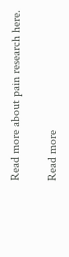Read more about pain research here.

Read more